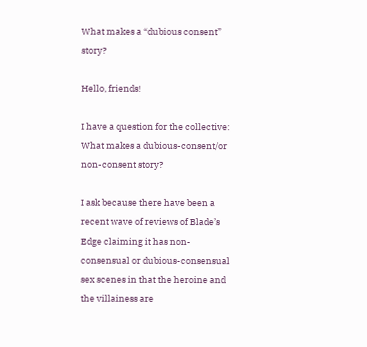What makes a “dubious consent” story?

Hello, friends!

I have a question for the collective: What makes a dubious-consent/or non-consent story?

I ask because there have been a recent wave of reviews of Blade’s Edge claiming it has non-consensual or dubious-consensual sex scenes in that the heroine and the villainess are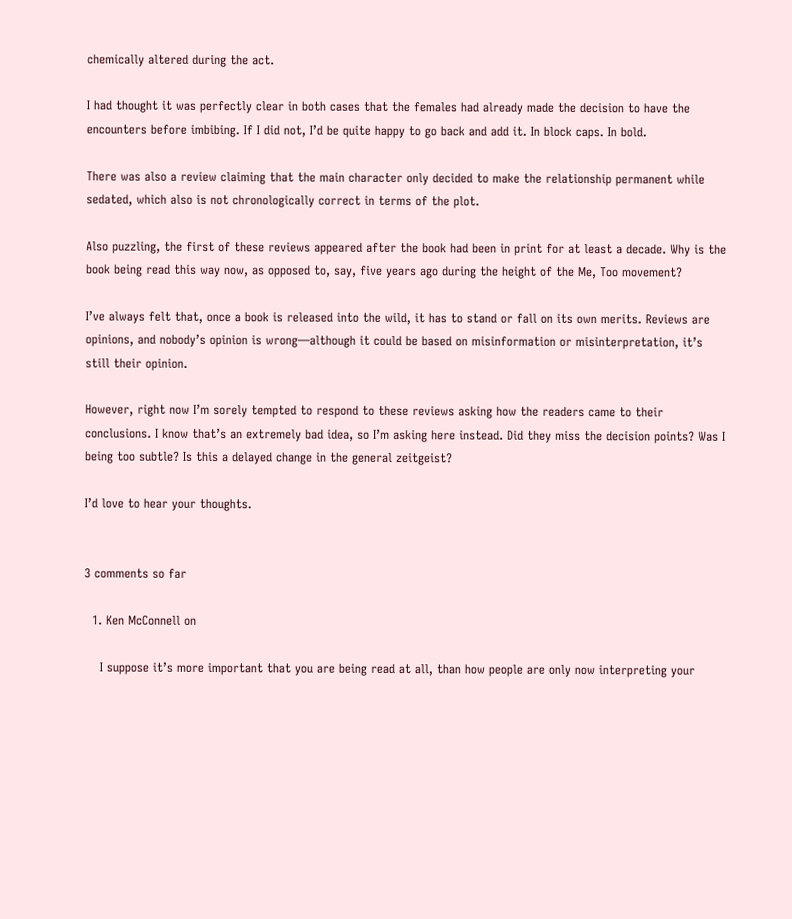chemically altered during the act.

I had thought it was perfectly clear in both cases that the females had already made the decision to have the encounters before imbibing. If I did not, I’d be quite happy to go back and add it. In block caps. In bold.

There was also a review claiming that the main character only decided to make the relationship permanent while sedated, which also is not chronologically correct in terms of the plot.

Also puzzling, the first of these reviews appeared after the book had been in print for at least a decade. Why is the book being read this way now, as opposed to, say, five years ago during the height of the Me, Too movement?

I’ve always felt that, once a book is released into the wild, it has to stand or fall on its own merits. Reviews are opinions, and nobody’s opinion is wrong—although it could be based on misinformation or misinterpretation, it’s still their opinion.

However, right now I’m sorely tempted to respond to these reviews asking how the readers came to their conclusions. I know that’s an extremely bad idea, so I’m asking here instead. Did they miss the decision points? Was I being too subtle? Is this a delayed change in the general zeitgeist?

I’d love to hear your thoughts.


3 comments so far

  1. Ken McConnell on

    I suppose it’s more important that you are being read at all, than how people are only now interpreting your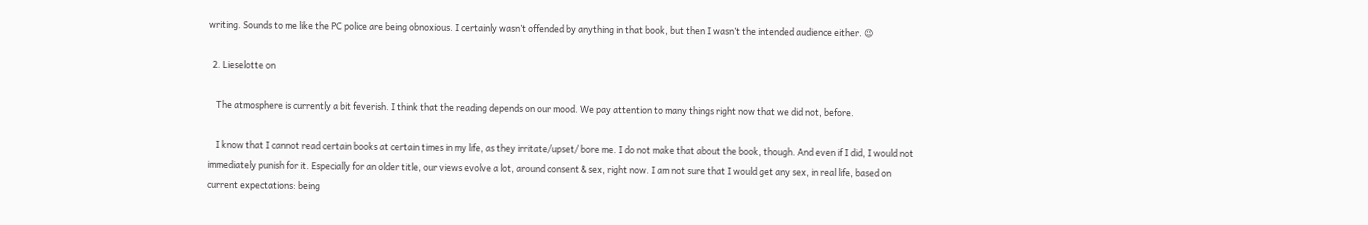writing. Sounds to me like the PC police are being obnoxious. I certainly wasn’t offended by anything in that book, but then I wasn’t the intended audience either. 😉

  2. Lieselotte on

    The atmosphere is currently a bit feverish. I think that the reading depends on our mood. We pay attention to many things right now that we did not, before.

    I know that I cannot read certain books at certain times in my life, as they irritate/upset/ bore me. I do not make that about the book, though. And even if I did, I would not immediately punish for it. Especially for an older title, our views evolve a lot, around consent & sex, right now. I am not sure that I would get any sex, in real life, based on current expectations: being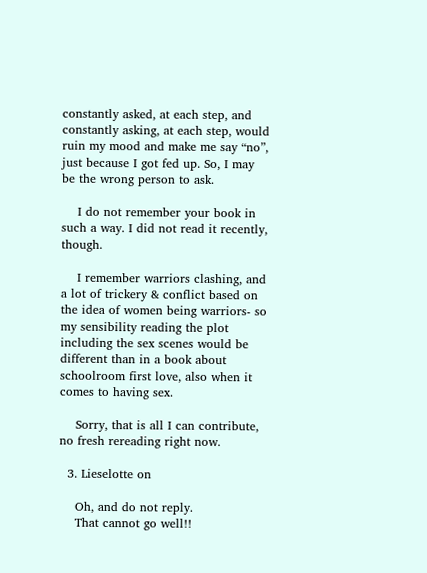constantly asked, at each step, and constantly asking, at each step, would ruin my mood and make me say “no”, just because I got fed up. So, I may be the wrong person to ask.

    I do not remember your book in such a way. I did not read it recently, though.

    I remember warriors clashing, and a lot of trickery & conflict based on the idea of women being warriors- so my sensibility reading the plot including the sex scenes would be different than in a book about schoolroom first love, also when it comes to having sex.

    Sorry, that is all I can contribute, no fresh rereading right now.

  3. Lieselotte on

    Oh, and do not reply.
    That cannot go well!!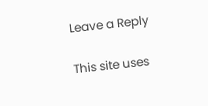Leave a Reply

This site uses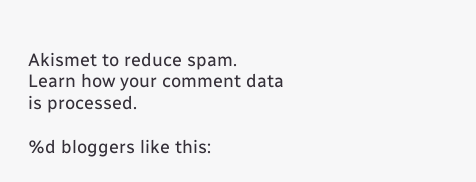Akismet to reduce spam. Learn how your comment data is processed.

%d bloggers like this: